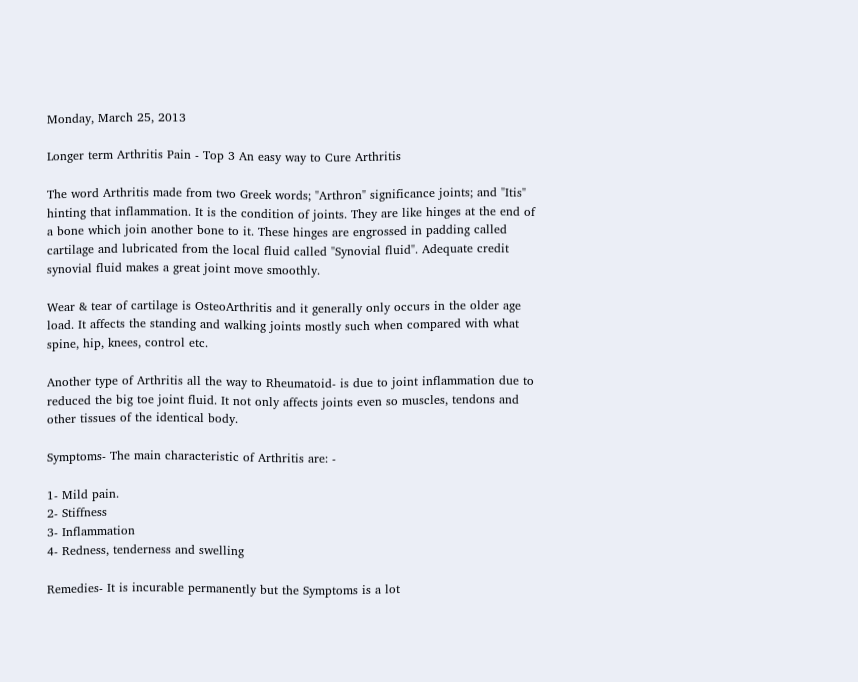Monday, March 25, 2013

Longer term Arthritis Pain - Top 3 An easy way to Cure Arthritis

The word Arthritis made from two Greek words; "Arthron" significance joints; and "Itis" hinting that inflammation. It is the condition of joints. They are like hinges at the end of a bone which join another bone to it. These hinges are engrossed in padding called cartilage and lubricated from the local fluid called "Synovial fluid". Adequate credit synovial fluid makes a great joint move smoothly.

Wear & tear of cartilage is OsteoArthritis and it generally only occurs in the older age load. It affects the standing and walking joints mostly such when compared with what spine, hip, knees, control etc.

Another type of Arthritis all the way to Rheumatoid- is due to joint inflammation due to reduced the big toe joint fluid. It not only affects joints even so muscles, tendons and other tissues of the identical body.

Symptoms- The main characteristic of Arthritis are: -

1- Mild pain.
2- Stiffness
3- Inflammation
4- Redness, tenderness and swelling

Remedies- It is incurable permanently but the Symptoms is a lot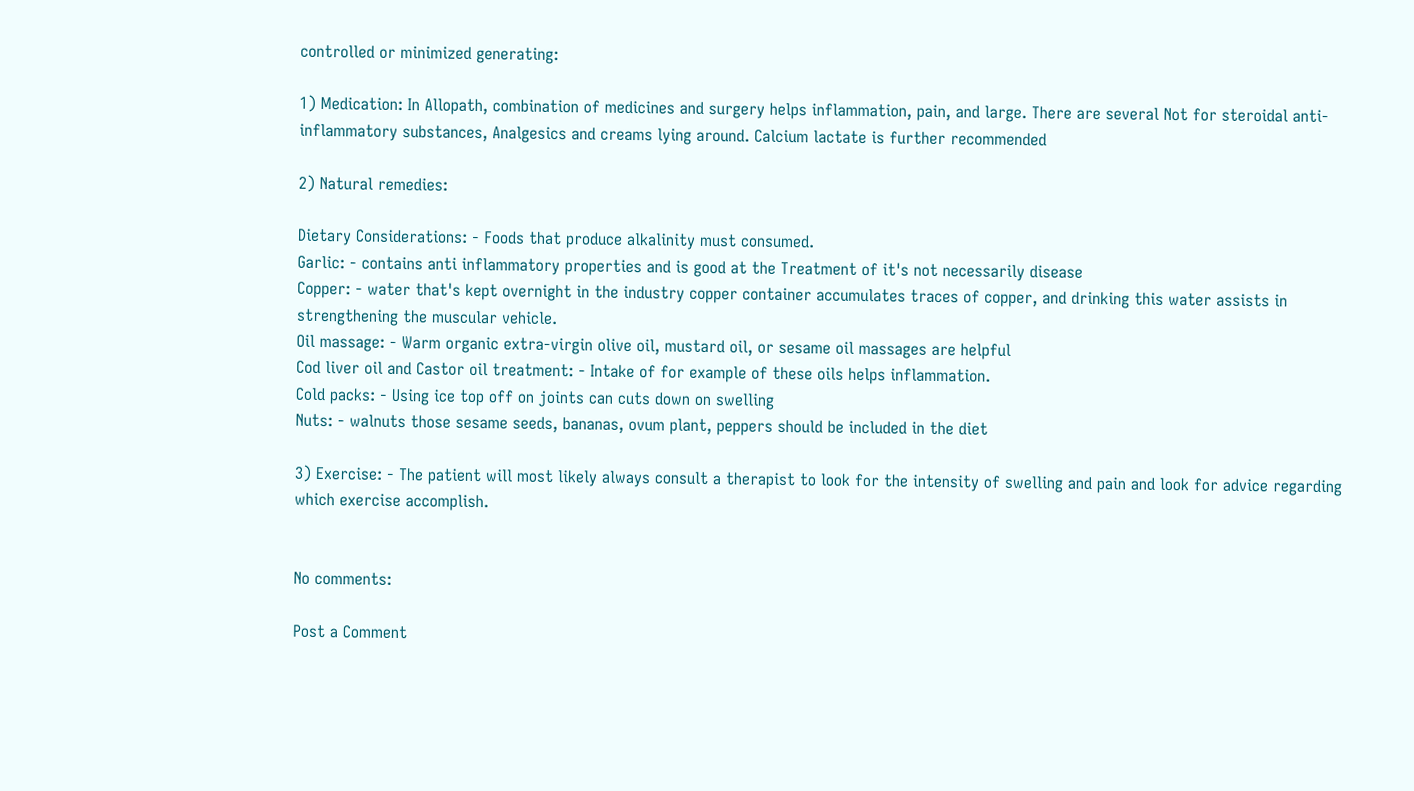controlled or minimized generating:

1) Medication: In Allopath, combination of medicines and surgery helps inflammation, pain, and large. There are several Not for steroidal anti- inflammatory substances, Analgesics and creams lying around. Calcium lactate is further recommended

2) Natural remedies:

Dietary Considerations: - Foods that produce alkalinity must consumed.
Garlic: - contains anti inflammatory properties and is good at the Treatment of it's not necessarily disease
Copper: - water that's kept overnight in the industry copper container accumulates traces of copper, and drinking this water assists in strengthening the muscular vehicle.
Oil massage: - Warm organic extra-virgin olive oil, mustard oil, or sesame oil massages are helpful
Cod liver oil and Castor oil treatment: - Intake of for example of these oils helps inflammation.
Cold packs: - Using ice top off on joints can cuts down on swelling
Nuts: - walnuts those sesame seeds, bananas, ovum plant, peppers should be included in the diet

3) Exercise: - The patient will most likely always consult a therapist to look for the intensity of swelling and pain and look for advice regarding which exercise accomplish.


No comments:

Post a Comment